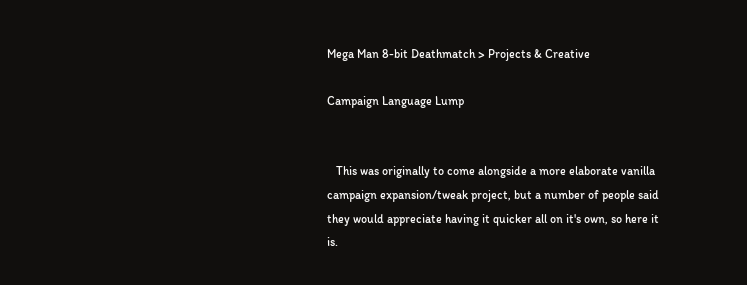Mega Man 8-bit Deathmatch > Projects & Creative

Campaign Language Lump


   This was originally to come alongside a more elaborate vanilla campaign expansion/tweak project, but a number of people said they would appreciate having it quicker all on it's own, so here it is.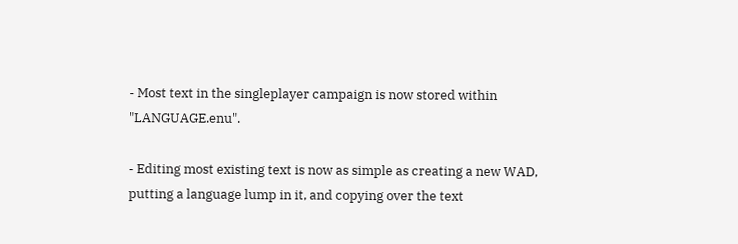- Most text in the singleplayer campaign is now stored within "LANGUAGE.enu".

- Editing most existing text is now as simple as creating a new WAD, putting a language lump in it, and copying over the text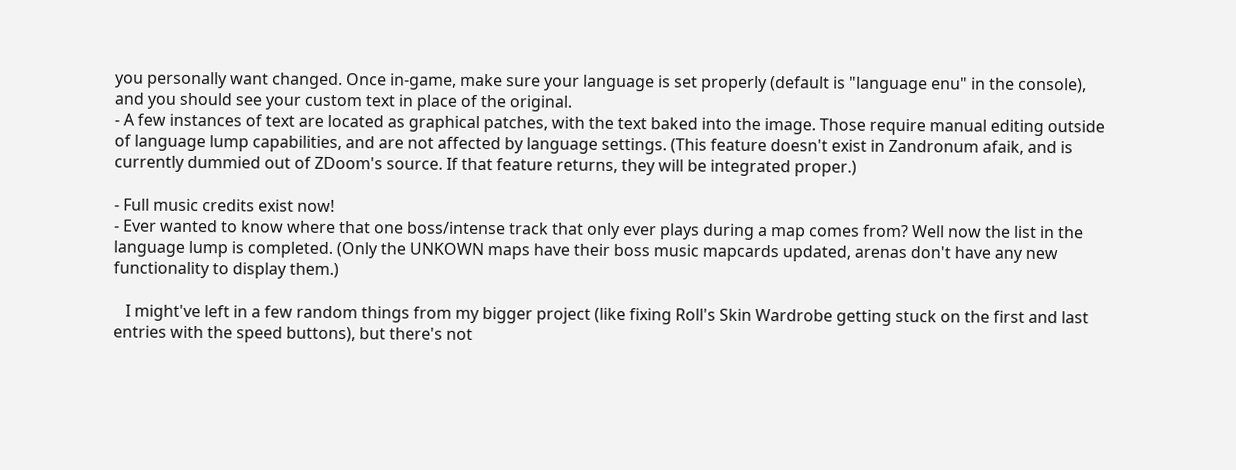you personally want changed. Once in-game, make sure your language is set properly (default is "language enu" in the console), and you should see your custom text in place of the original.
- A few instances of text are located as graphical patches, with the text baked into the image. Those require manual editing outside of language lump capabilities, and are not affected by language settings. (This feature doesn't exist in Zandronum afaik, and is currently dummied out of ZDoom's source. If that feature returns, they will be integrated proper.)

- Full music credits exist now!
- Ever wanted to know where that one boss/intense track that only ever plays during a map comes from? Well now the list in the language lump is completed. (Only the UNKOWN maps have their boss music mapcards updated, arenas don't have any new functionality to display them.)

   I might've left in a few random things from my bigger project (like fixing Roll's Skin Wardrobe getting stuck on the first and last entries with the speed buttons), but there's not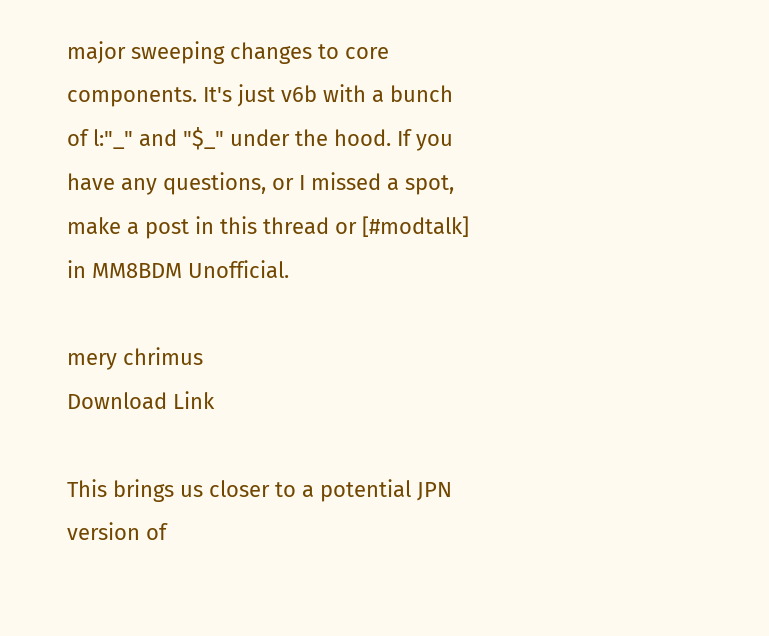major sweeping changes to core components. It's just v6b with a bunch of l:"_" and "$_" under the hood. If you have any questions, or I missed a spot, make a post in this thread or [#modtalk] in MM8BDM Unofficial.

mery chrimus
Download Link

This brings us closer to a potential JPN version of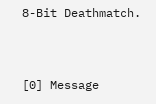8-Bit Deathmatch.


[0] Message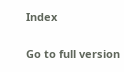Index

Go to full version